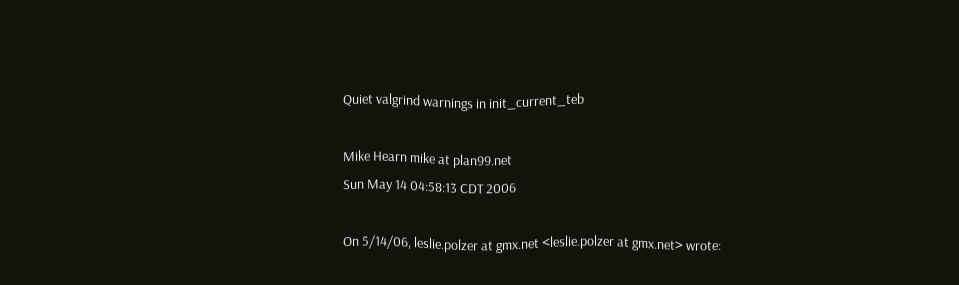Quiet valgrind warnings in init_current_teb

Mike Hearn mike at plan99.net
Sun May 14 04:58:13 CDT 2006

On 5/14/06, leslie.polzer at gmx.net <leslie.polzer at gmx.net> wrote: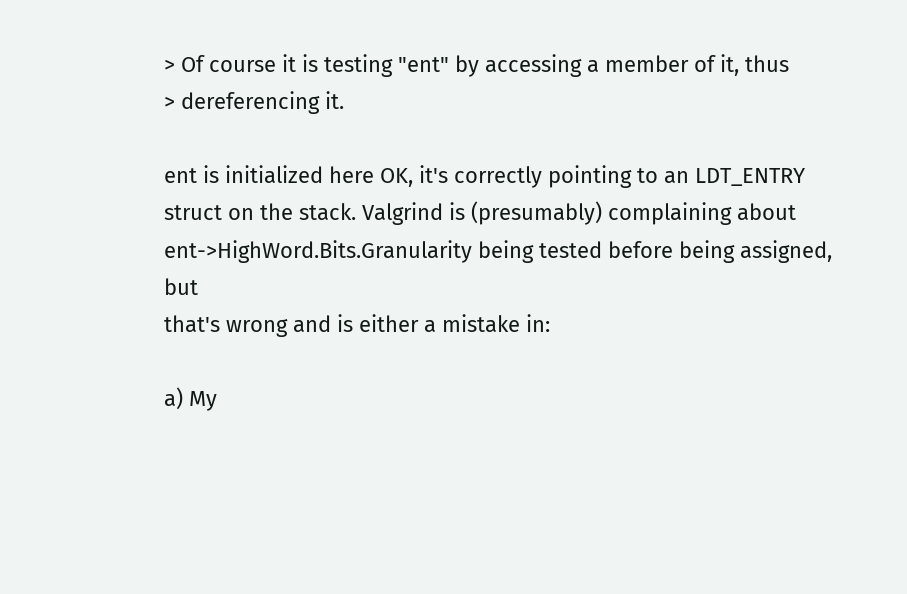> Of course it is testing "ent" by accessing a member of it, thus
> dereferencing it.

ent is initialized here OK, it's correctly pointing to an LDT_ENTRY
struct on the stack. Valgrind is (presumably) complaining about
ent->HighWord.Bits.Granularity being tested before being assigned, but
that's wrong and is either a mistake in:

a) My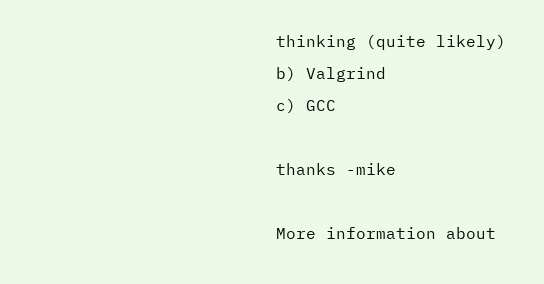thinking (quite likely)
b) Valgrind
c) GCC

thanks -mike

More information about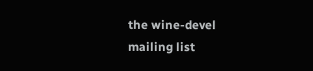the wine-devel mailing list